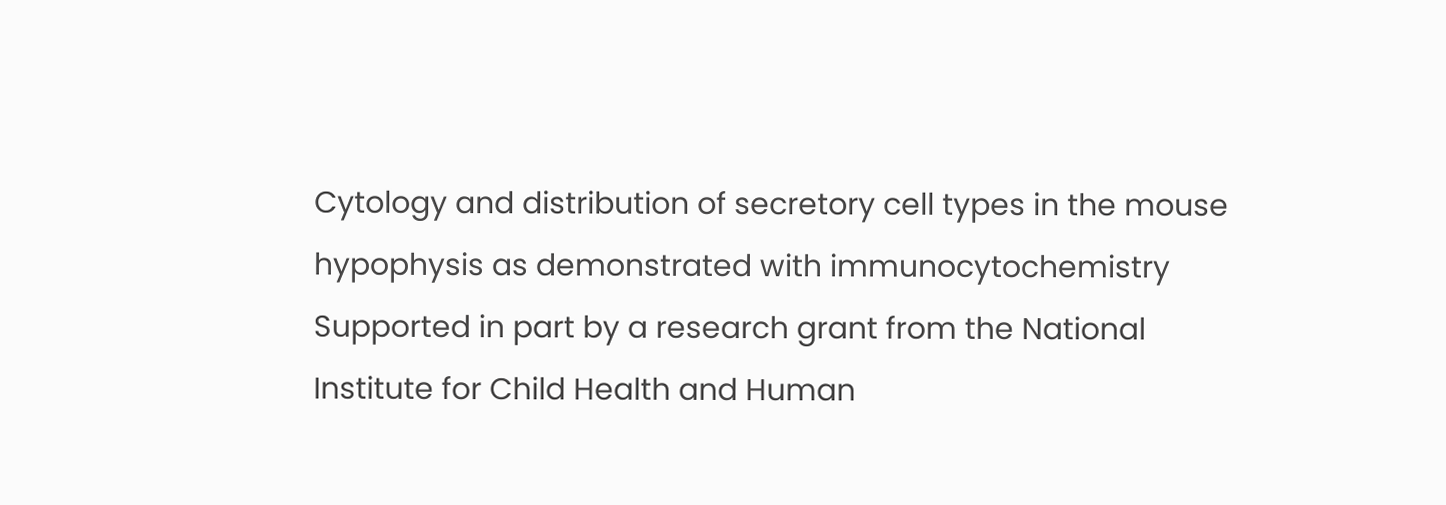Cytology and distribution of secretory cell types in the mouse hypophysis as demonstrated with immunocytochemistry Supported in part by a research grant from the National Institute for Child Health and Human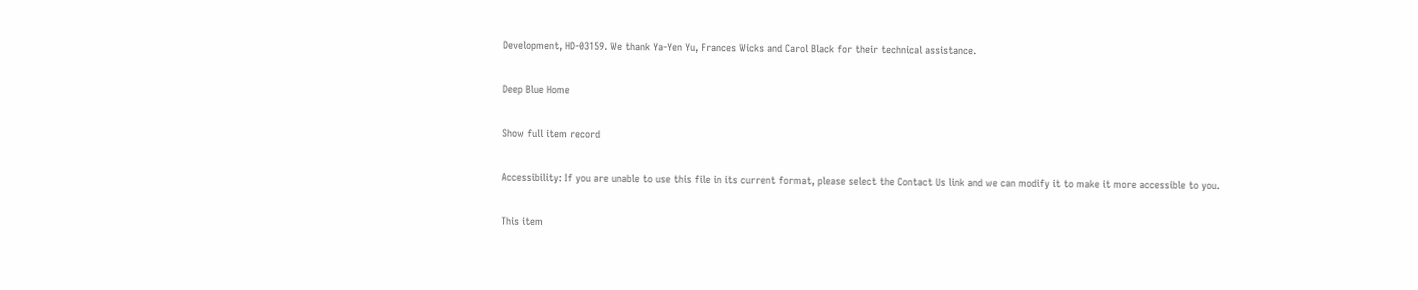Development, HD-03159. We thank Ya-Yen Yu, Frances Wicks and Carol Black for their technical assistance.

Deep Blue Home

Show full item record

Accessibility: If you are unable to use this file in its current format, please select the Contact Us link and we can modify it to make it more accessible to you.

This item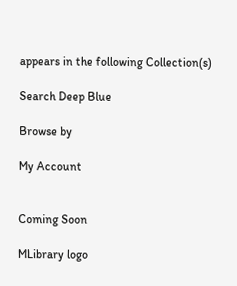appears in the following Collection(s)

Search Deep Blue

Browse by

My Account


Coming Soon

MLibrary logo